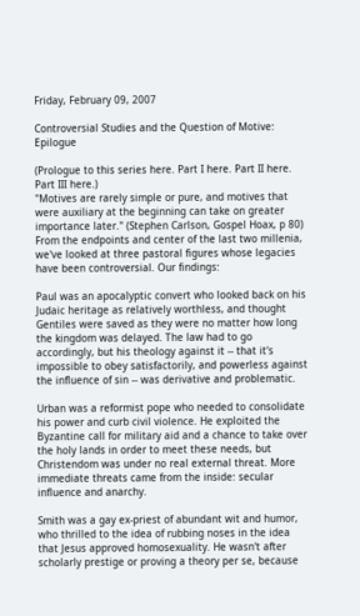Friday, February 09, 2007

Controversial Studies and the Question of Motive: Epilogue

(Prologue to this series here. Part I here. Part II here. Part III here.)
"Motives are rarely simple or pure, and motives that were auxiliary at the beginning can take on greater importance later." (Stephen Carlson, Gospel Hoax, p 80)
From the endpoints and center of the last two millenia, we've looked at three pastoral figures whose legacies have been controversial. Our findings:

Paul was an apocalyptic convert who looked back on his Judaic heritage as relatively worthless, and thought Gentiles were saved as they were no matter how long the kingdom was delayed. The law had to go accordingly, but his theology against it -- that it's impossible to obey satisfactorily, and powerless against the influence of sin -- was derivative and problematic.

Urban was a reformist pope who needed to consolidate his power and curb civil violence. He exploited the Byzantine call for military aid and a chance to take over the holy lands in order to meet these needs, but Christendom was under no real external threat. More immediate threats came from the inside: secular influence and anarchy.

Smith was a gay ex-priest of abundant wit and humor, who thrilled to the idea of rubbing noses in the idea that Jesus approved homosexuality. He wasn't after scholarly prestige or proving a theory per se, because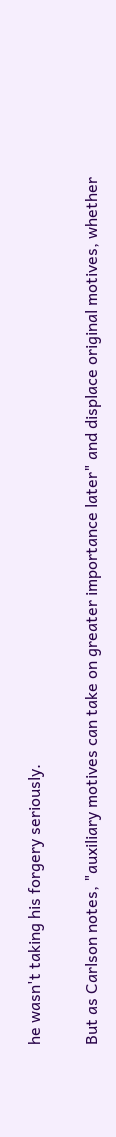he wasn't taking his forgery seriously.

But as Carlson notes, "auxiliary motives can take on greater importance later" and displace original motives, whether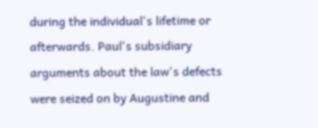during the individual's lifetime or afterwards. Paul's subsidiary arguments about the law's defects were seized on by Augustine and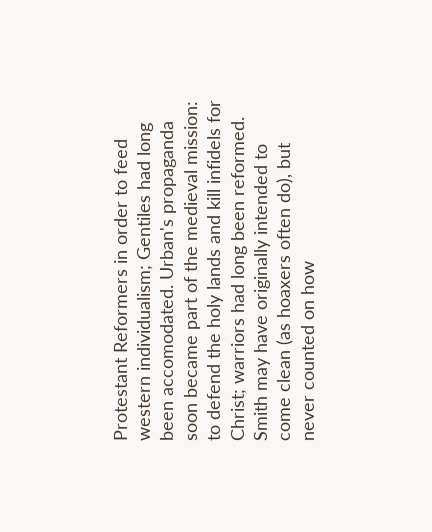Protestant Reformers in order to feed western individualism; Gentiles had long been accomodated. Urban's propaganda soon became part of the medieval mission: to defend the holy lands and kill infidels for Christ; warriors had long been reformed. Smith may have originally intended to come clean (as hoaxers often do), but never counted on how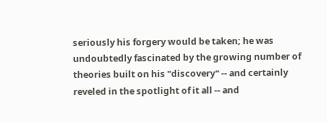seriously his forgery would be taken; he was undoubtedly fascinated by the growing number of theories built on his "discovery" -- and certainly reveled in the spotlight of it all -- and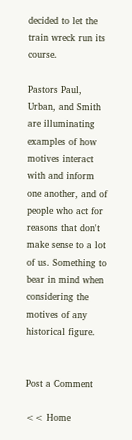decided to let the train wreck run its course.

Pastors Paul, Urban, and Smith are illuminating examples of how motives interact with and inform one another, and of people who act for reasons that don't make sense to a lot of us. Something to bear in mind when considering the motives of any historical figure.


Post a Comment

<< Home